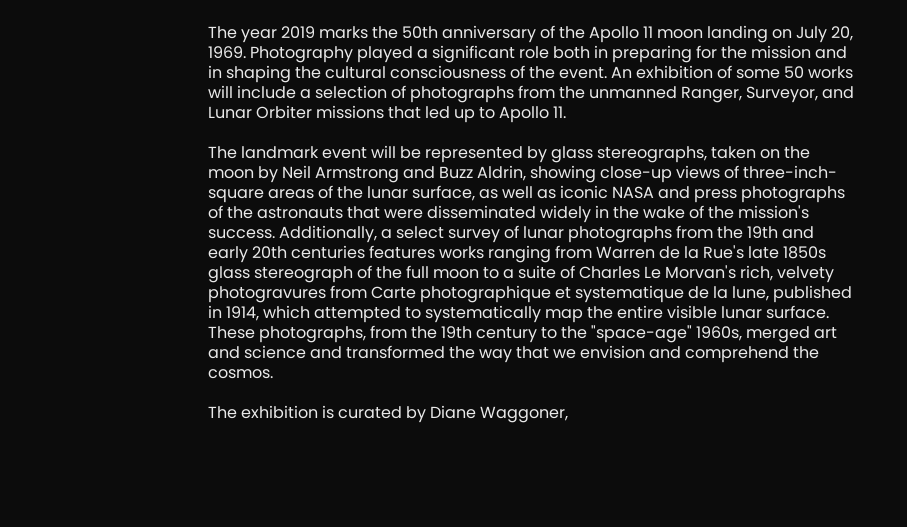The year 2019 marks the 50th anniversary of the Apollo 11 moon landing on July 20, 1969. Photography played a significant role both in preparing for the mission and in shaping the cultural consciousness of the event. An exhibition of some 50 works will include a selection of photographs from the unmanned Ranger, Surveyor, and Lunar Orbiter missions that led up to Apollo 11.

The landmark event will be represented by glass stereographs, taken on the moon by Neil Armstrong and Buzz Aldrin, showing close-up views of three-inch-square areas of the lunar surface, as well as iconic NASA and press photographs of the astronauts that were disseminated widely in the wake of the mission's success. Additionally, a select survey of lunar photographs from the 19th and early 20th centuries features works ranging from Warren de la Rue's late 1850s glass stereograph of the full moon to a suite of Charles Le Morvan's rich, velvety photogravures from Carte photographique et systematique de la lune, published in 1914, which attempted to systematically map the entire visible lunar surface. These photographs, from the 19th century to the "space-age" 1960s, merged art and science and transformed the way that we envision and comprehend the cosmos.

The exhibition is curated by Diane Waggoner,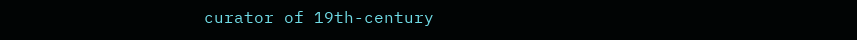curator of 19th-century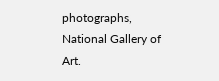photographs, National Gallery of Art.